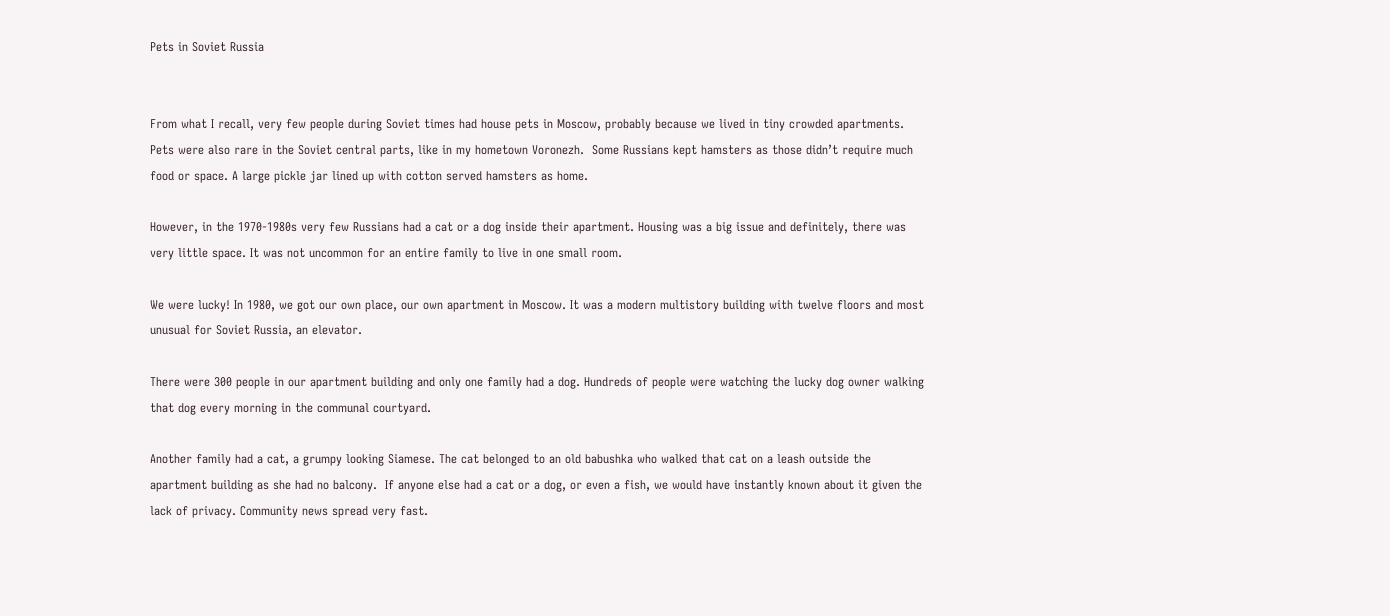Pets in Soviet Russia


From what I recall, very few people during Soviet times had house pets in Moscow, probably because we lived in tiny crowded apartments. Pets were also rare in the Soviet central parts, like in my hometown Voronezh.  Some Russians kept hamsters as those didn’t require much food or space. A large pickle jar lined up with cotton served hamsters as home.

However, in the 1970-1980s very few Russians had a cat or a dog inside their apartment. Housing was a big issue and definitely, there was very little space. It was not uncommon for an entire family to live in one small room.

We were lucky! In 1980, we got our own place, our own apartment in Moscow. It was a modern multistory building with twelve floors and most unusual for Soviet Russia, an elevator.

There were 300 people in our apartment building and only one family had a dog. Hundreds of people were watching the lucky dog owner walking that dog every morning in the communal courtyard.

Another family had a cat, a grumpy looking Siamese. The cat belonged to an old babushka who walked that cat on a leash outside the apartment building as she had no balcony.  If anyone else had a cat or a dog, or even a fish, we would have instantly known about it given the lack of privacy. Community news spread very fast.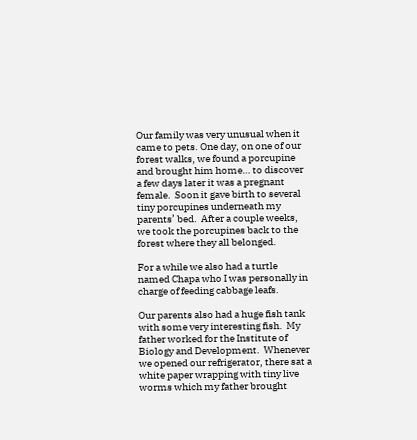Our family was very unusual when it came to pets. One day, on one of our forest walks, we found a porcupine and brought him home… to discover a few days later it was a pregnant female.  Soon it gave birth to several tiny porcupines underneath my parents’ bed.  After a couple weeks, we took the porcupines back to the forest where they all belonged.

For a while we also had a turtle named Chapa who I was personally in charge of feeding cabbage leafs.

Our parents also had a huge fish tank with some very interesting fish.  My father worked for the Institute of Biology and Development.  Whenever we opened our refrigerator, there sat a white paper wrapping with tiny live worms which my father brought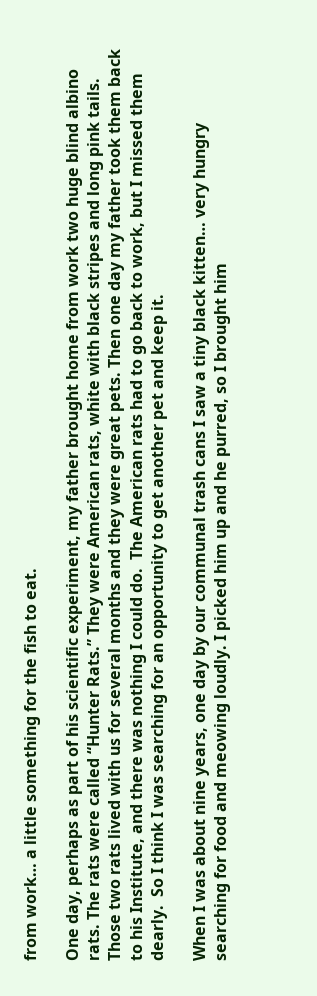from work… a little something for the fish to eat.

One day, perhaps as part of his scientific experiment, my father brought home from work two huge blind albino rats. The rats were called “Hunter Rats.” They were American rats, white with black stripes and long pink tails. Those two rats lived with us for several months and they were great pets. Then one day my father took them back to his Institute, and there was nothing I could do.  The American rats had to go back to work, but I missed them dearly.  So I think I was searching for an opportunity to get another pet and keep it.

When I was about nine years, one day by our communal trash cans I saw a tiny black kitten… very hungry searching for food and meowing loudly. I picked him up and he purred, so I brought him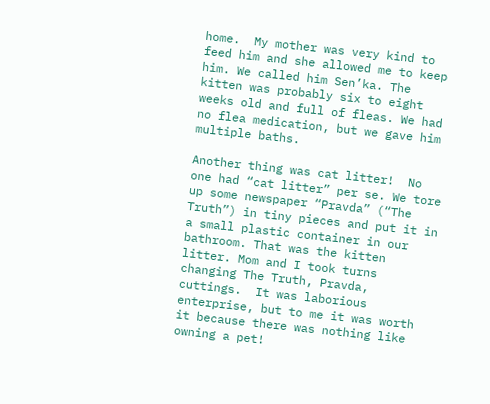home.  My mother was very kind to feed him and she allowed me to keep him. We called him Sen’ka. The kitten was probably six to eight weeks old and full of fleas. We had no flea medication, but we gave him multiple baths.

Another thing was cat litter!  No one had “cat litter” per se. We tore up some newspaper “Pravda” (“The Truth”) in tiny pieces and put it in a small plastic container in our bathroom. That was the kitten litter. Mom and I took turns changing The Truth, Pravda, cuttings.  It was laborious enterprise, but to me it was worth it because there was nothing like owning a pet!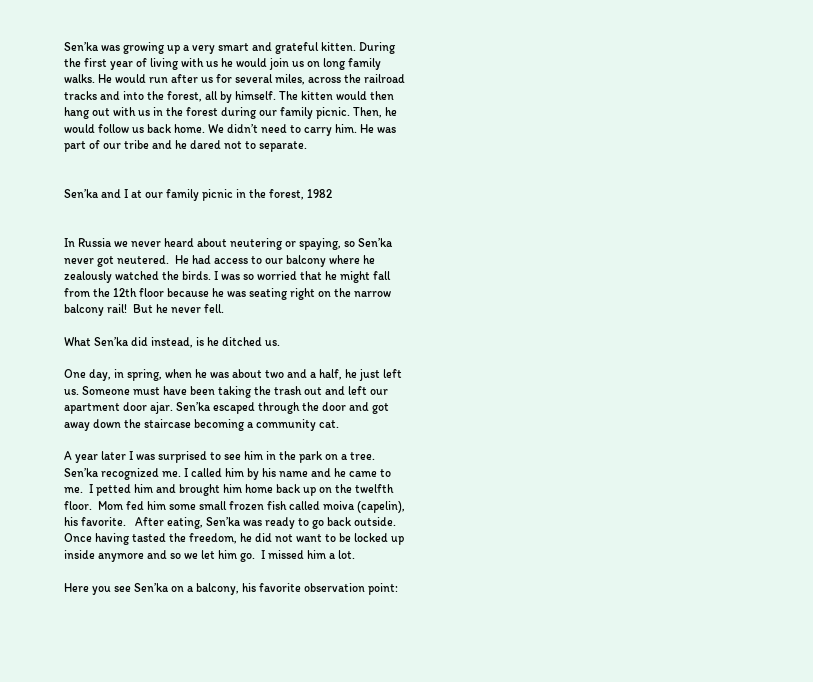Sen’ka was growing up a very smart and grateful kitten. During the first year of living with us he would join us on long family walks. He would run after us for several miles, across the railroad tracks and into the forest, all by himself. The kitten would then hang out with us in the forest during our family picnic. Then, he would follow us back home. We didn’t need to carry him. He was part of our tribe and he dared not to separate.


Sen’ka and I at our family picnic in the forest, 1982


In Russia we never heard about neutering or spaying, so Sen’ka never got neutered.  He had access to our balcony where he zealously watched the birds. I was so worried that he might fall from the 12th floor because he was seating right on the narrow balcony rail!  But he never fell.

What Sen’ka did instead, is he ditched us.

One day, in spring, when he was about two and a half, he just left us. Someone must have been taking the trash out and left our apartment door ajar. Sen’ka escaped through the door and got away down the staircase becoming a community cat.

A year later I was surprised to see him in the park on a tree. Sen’ka recognized me. I called him by his name and he came to me.  I petted him and brought him home back up on the twelfth floor.  Mom fed him some small frozen fish called moiva (capelin), his favorite.   After eating, Sen’ka was ready to go back outside.  Once having tasted the freedom, he did not want to be locked up inside anymore and so we let him go.  I missed him a lot.

Here you see Sen’ka on a balcony, his favorite observation point: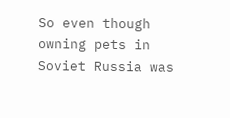So even though owning pets in Soviet Russia was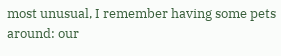most unusual, I remember having some pets around: our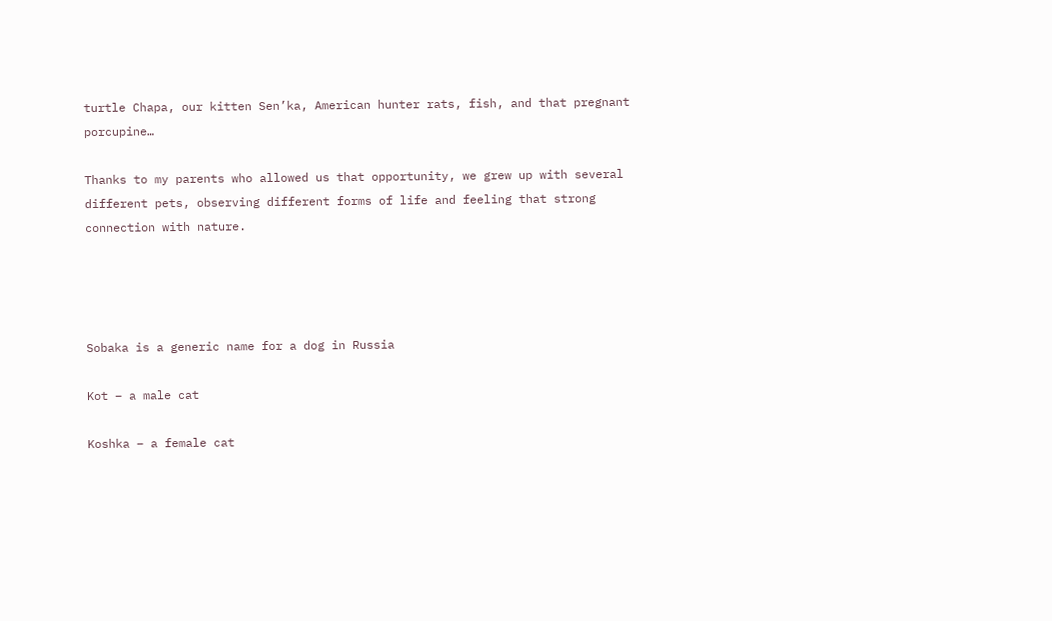turtle Chapa, our kitten Sen’ka, American hunter rats, fish, and that pregnant porcupine…

Thanks to my parents who allowed us that opportunity, we grew up with several different pets, observing different forms of life and feeling that strong connection with nature.




Sobaka is a generic name for a dog in Russia

Kot – a male cat

Koshka – a female cat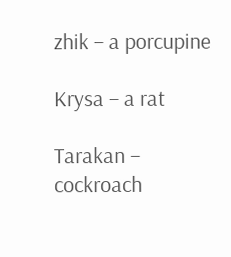zhik – a porcupine

Krysa – a rat

Tarakan – cockroach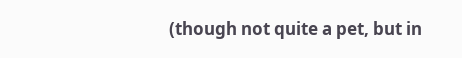(though not quite a pet, but in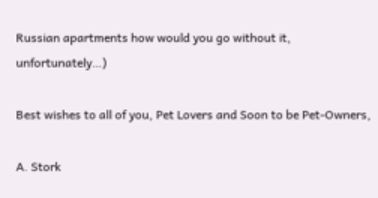Russian apartments how would you go without it, unfortunately…)

Best wishes to all of you, Pet Lovers and Soon to be Pet-Owners,

A. Stork